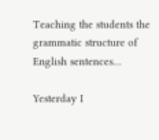Teaching the students the grammatic structure of English sentences…

Yesterday I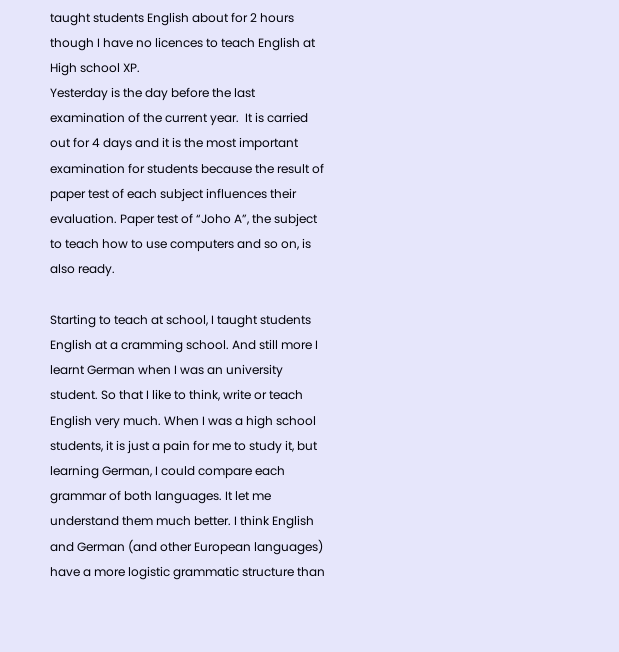taught students English about for 2 hours though I have no licences to teach English at High school XP.
Yesterday is the day before the last examination of the current year.  It is carried out for 4 days and it is the most important examination for students because the result of paper test of each subject influences their evaluation. Paper test of “Joho A”, the subject to teach how to use computers and so on, is also ready.

Starting to teach at school, I taught students English at a cramming school. And still more I learnt German when I was an university student. So that I like to think, write or teach English very much. When I was a high school students, it is just a pain for me to study it, but learning German, I could compare each grammar of both languages. It let me understand them much better. I think English and German (and other European languages) have a more logistic grammatic structure than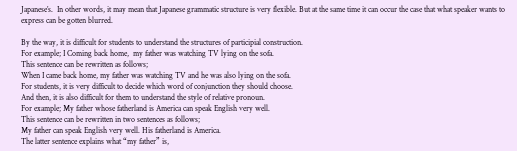Japanese’s.  In other words, it may mean that Japanese grammatic structure is very flexible. But at the same time it can occur the case that what speaker wants to express can be gotten blurred.

By the way, it is difficult for students to understand the structures of participial construction.
For example; I Coming back home,  my father was watching TV lying on the sofa.
This sentence can be rewritten as follows;
When I came back home, my father was watching TV and he was also lying on the sofa.
For students, it is very difficult to decide which word of conjunction they should choose.
And then, it is also difficult for them to understand the style of relative pronoun.
For example; My father whose fatherland is America can speak English very well.
This sentence can be rewritten in two sentences as follows;
My father can speak English very well. His fatherland is America.
The latter sentence explains what “my father” is,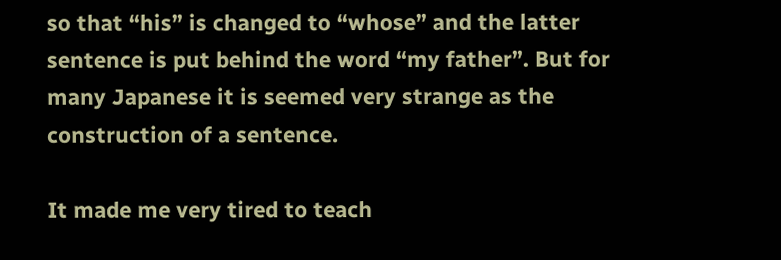so that “his” is changed to “whose” and the latter sentence is put behind the word “my father”. But for many Japanese it is seemed very strange as the construction of a sentence.

It made me very tired to teach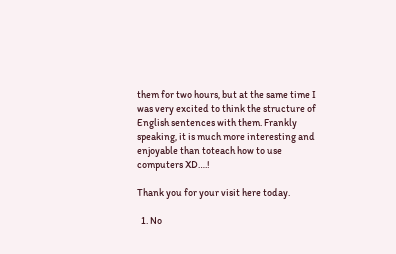them for two hours, but at the same time I was very excited to think the structure of English sentences with them. Frankly speaking, it is much more interesting and enjoyable than toteach how to use computers XD….!

Thank you for your visit here today.

  1. No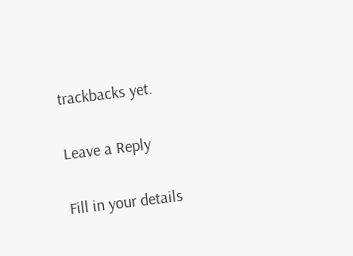trackbacks yet.

Leave a Reply

Fill in your details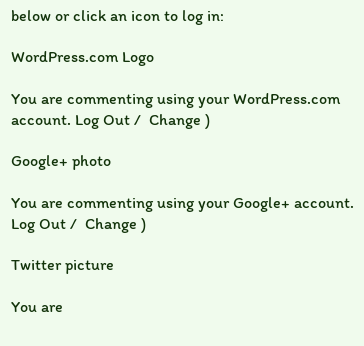below or click an icon to log in:

WordPress.com Logo

You are commenting using your WordPress.com account. Log Out /  Change )

Google+ photo

You are commenting using your Google+ account. Log Out /  Change )

Twitter picture

You are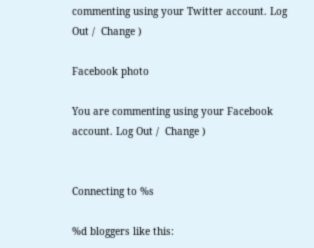commenting using your Twitter account. Log Out /  Change )

Facebook photo

You are commenting using your Facebook account. Log Out /  Change )


Connecting to %s

%d bloggers like this: